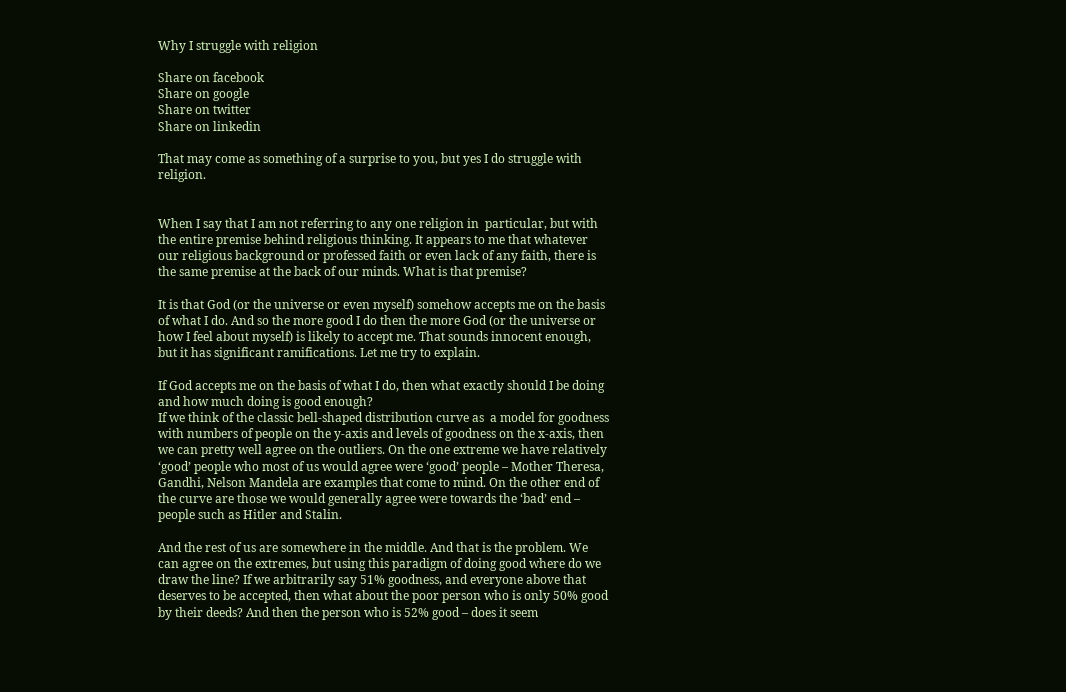Why I struggle with religion

Share on facebook
Share on google
Share on twitter
Share on linkedin

That may come as something of a surprise to you, but yes I do struggle with religion.


When I say that I am not referring to any one religion in  particular, but with the entire premise behind religious thinking. It appears to me that whatever our religious background or professed faith or even lack of any faith, there is the same premise at the back of our minds. What is that premise?

It is that God (or the universe or even myself) somehow accepts me on the basis of what I do. And so the more good I do then the more God (or the universe or how I feel about myself) is likely to accept me. That sounds innocent enough, but it has significant ramifications. Let me try to explain.

If God accepts me on the basis of what I do, then what exactly should I be doing and how much doing is good enough?
If we think of the classic bell-shaped distribution curve as  a model for goodness with numbers of people on the y-axis and levels of goodness on the x-axis, then we can pretty well agree on the outliers. On the one extreme we have relatively ‘good’ people who most of us would agree were ‘good’ people – Mother Theresa, Gandhi, Nelson Mandela are examples that come to mind. On the other end of the curve are those we would generally agree were towards the ‘bad’ end – people such as Hitler and Stalin.

And the rest of us are somewhere in the middle. And that is the problem. We can agree on the extremes, but using this paradigm of doing good where do we draw the line? If we arbitrarily say 51% goodness, and everyone above that deserves to be accepted, then what about the poor person who is only 50% good by their deeds? And then the person who is 52% good – does it seem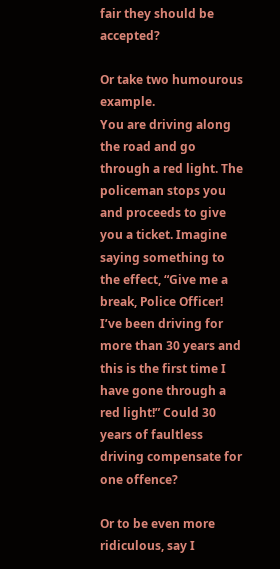fair they should be accepted?

Or take two humourous example.
You are driving along the road and go through a red light. The policeman stops you and proceeds to give you a ticket. Imagine saying something to the effect, “Give me a break, Police Officer! I’ve been driving for more than 30 years and this is the first time I have gone through a red light!” Could 30 years of faultless driving compensate for one offence?

Or to be even more ridiculous, say I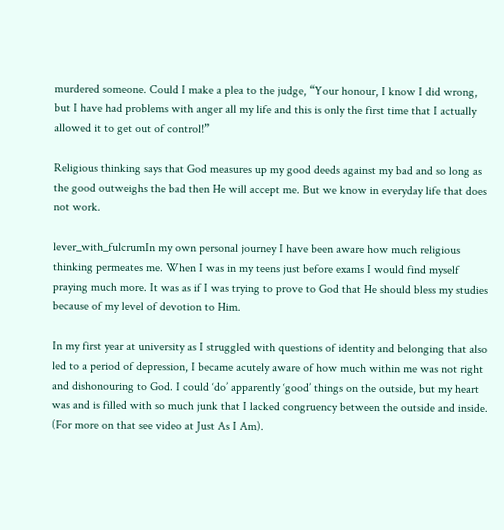murdered someone. Could I make a plea to the judge, “Your honour, I know I did wrong, but I have had problems with anger all my life and this is only the first time that I actually allowed it to get out of control!”

Religious thinking says that God measures up my good deeds against my bad and so long as the good outweighs the bad then He will accept me. But we know in everyday life that does not work.

lever_with_fulcrumIn my own personal journey I have been aware how much religious thinking permeates me. When I was in my teens just before exams I would find myself praying much more. It was as if I was trying to prove to God that He should bless my studies because of my level of devotion to Him.

In my first year at university as I struggled with questions of identity and belonging that also led to a period of depression, I became acutely aware of how much within me was not right and dishonouring to God. I could ‘do’ apparently ‘good’ things on the outside, but my heart was and is filled with so much junk that I lacked congruency between the outside and inside. (For more on that see video at Just As I Am).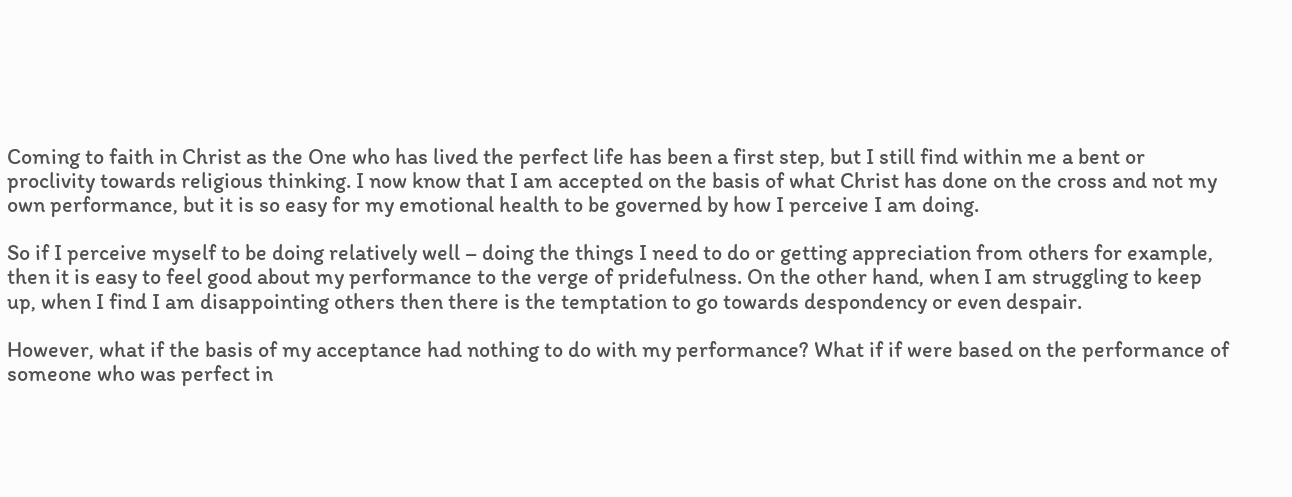Coming to faith in Christ as the One who has lived the perfect life has been a first step, but I still find within me a bent or proclivity towards religious thinking. I now know that I am accepted on the basis of what Christ has done on the cross and not my own performance, but it is so easy for my emotional health to be governed by how I perceive I am doing.

So if I perceive myself to be doing relatively well – doing the things I need to do or getting appreciation from others for example, then it is easy to feel good about my performance to the verge of pridefulness. On the other hand, when I am struggling to keep up, when I find I am disappointing others then there is the temptation to go towards despondency or even despair.

However, what if the basis of my acceptance had nothing to do with my performance? What if if were based on the performance of someone who was perfect in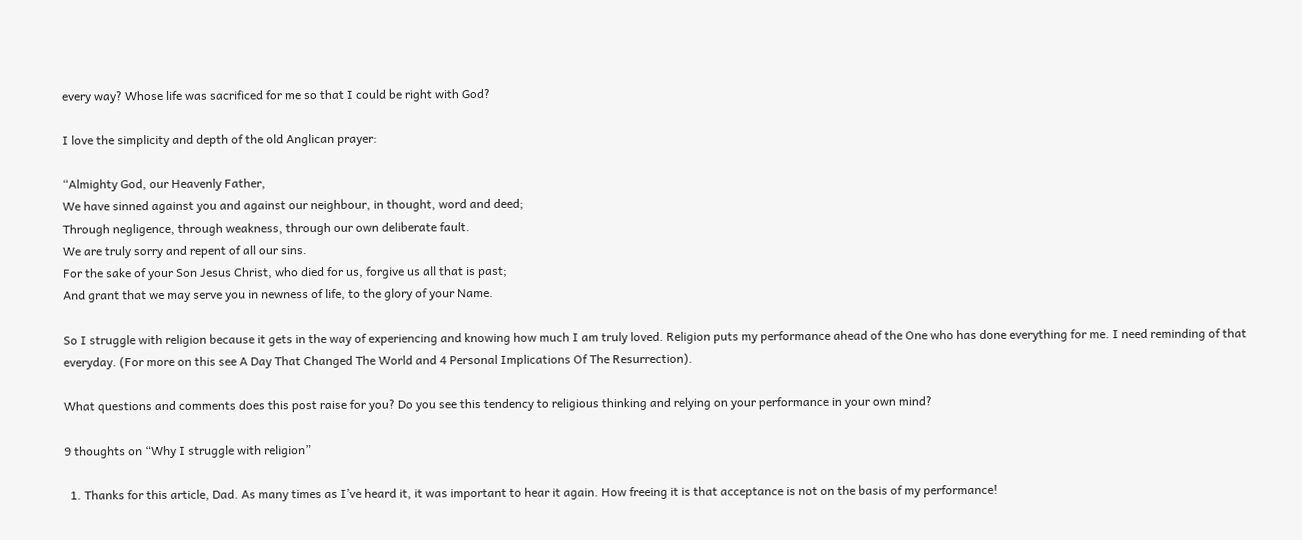every way? Whose life was sacrificed for me so that I could be right with God?

I love the simplicity and depth of the old Anglican prayer:

“Almighty God, our Heavenly Father,
We have sinned against you and against our neighbour, in thought, word and deed;
Through negligence, through weakness, through our own deliberate fault.
We are truly sorry and repent of all our sins.
For the sake of your Son Jesus Christ, who died for us, forgive us all that is past;
And grant that we may serve you in newness of life, to the glory of your Name.

So I struggle with religion because it gets in the way of experiencing and knowing how much I am truly loved. Religion puts my performance ahead of the One who has done everything for me. I need reminding of that everyday. (For more on this see A Day That Changed The World and 4 Personal Implications Of The Resurrection).

What questions and comments does this post raise for you? Do you see this tendency to religious thinking and relying on your performance in your own mind?

9 thoughts on “Why I struggle with religion”

  1. Thanks for this article, Dad. As many times as I’ve heard it, it was important to hear it again. How freeing it is that acceptance is not on the basis of my performance!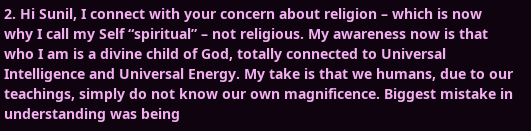2. Hi Sunil, I connect with your concern about religion – which is now why I call my Self “spiritual” – not religious. My awareness now is that who I am is a divine child of God, totally connected to Universal Intelligence and Universal Energy. My take is that we humans, due to our teachings, simply do not know our own magnificence. Biggest mistake in understanding was being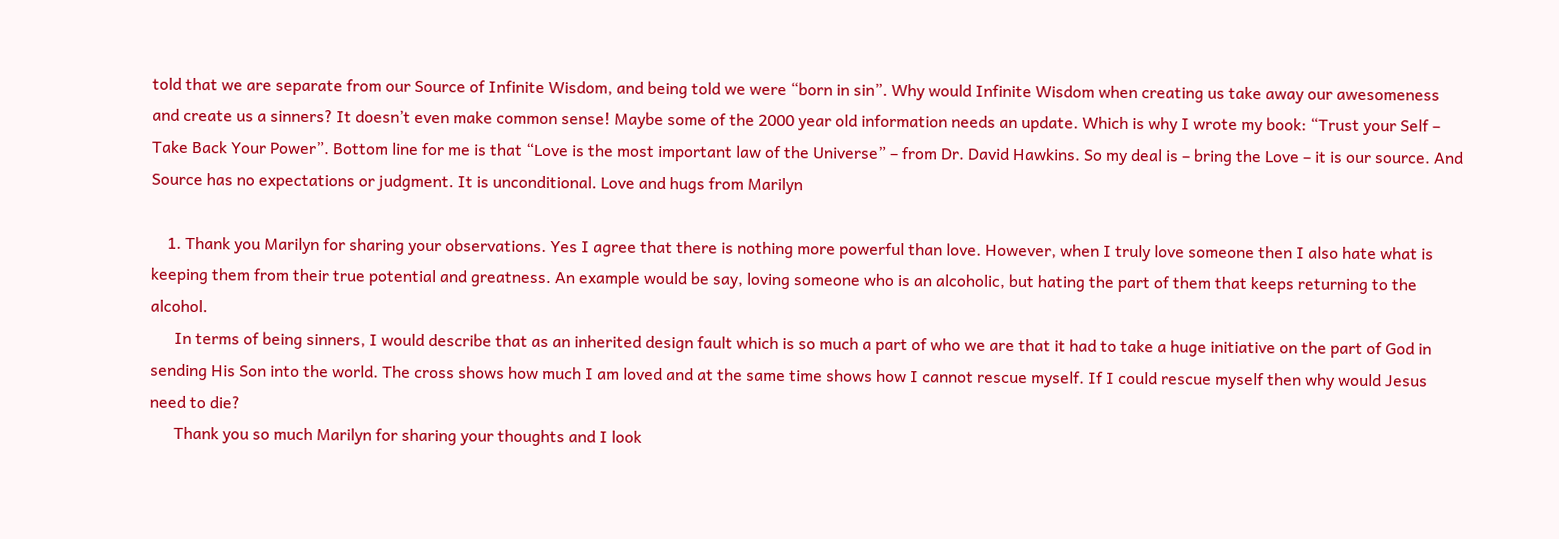told that we are separate from our Source of Infinite Wisdom, and being told we were “born in sin”. Why would Infinite Wisdom when creating us take away our awesomeness and create us a sinners? It doesn’t even make common sense! Maybe some of the 2000 year old information needs an update. Which is why I wrote my book: “Trust your Self – Take Back Your Power”. Bottom line for me is that “Love is the most important law of the Universe” – from Dr. David Hawkins. So my deal is – bring the Love – it is our source. And Source has no expectations or judgment. It is unconditional. Love and hugs from Marilyn

    1. Thank you Marilyn for sharing your observations. Yes I agree that there is nothing more powerful than love. However, when I truly love someone then I also hate what is keeping them from their true potential and greatness. An example would be say, loving someone who is an alcoholic, but hating the part of them that keeps returning to the alcohol.
      In terms of being sinners, I would describe that as an inherited design fault which is so much a part of who we are that it had to take a huge initiative on the part of God in sending His Son into the world. The cross shows how much I am loved and at the same time shows how I cannot rescue myself. If I could rescue myself then why would Jesus need to die?
      Thank you so much Marilyn for sharing your thoughts and I look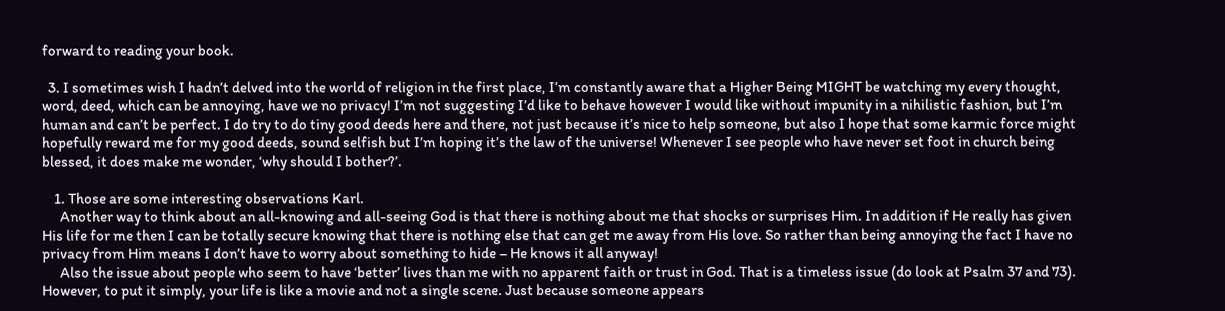forward to reading your book.

  3. I sometimes wish I hadn’t delved into the world of religion in the first place, I’m constantly aware that a Higher Being MIGHT be watching my every thought, word, deed, which can be annoying, have we no privacy! I’m not suggesting I’d like to behave however I would like without impunity in a nihilistic fashion, but I’m human and can’t be perfect. I do try to do tiny good deeds here and there, not just because it’s nice to help someone, but also I hope that some karmic force might hopefully reward me for my good deeds, sound selfish but I’m hoping it’s the law of the universe! Whenever I see people who have never set foot in church being blessed, it does make me wonder, ‘why should I bother?’.

    1. Those are some interesting observations Karl.
      Another way to think about an all-knowing and all-seeing God is that there is nothing about me that shocks or surprises Him. In addition if He really has given His life for me then I can be totally secure knowing that there is nothing else that can get me away from His love. So rather than being annoying the fact I have no privacy from Him means I don’t have to worry about something to hide – He knows it all anyway!
      Also the issue about people who seem to have ‘better’ lives than me with no apparent faith or trust in God. That is a timeless issue (do look at Psalm 37 and 73). However, to put it simply, your life is like a movie and not a single scene. Just because someone appears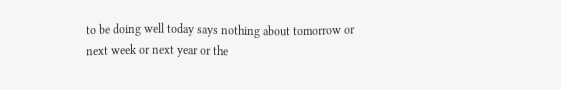to be doing well today says nothing about tomorrow or next week or next year or the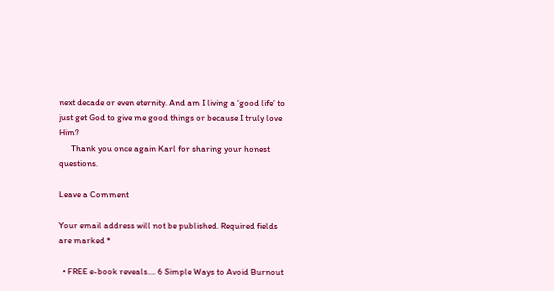next decade or even eternity. And am I living a ‘good life’ to just get God to give me good things or because I truly love Him?
      Thank you once again Karl for sharing your honest questions.

Leave a Comment

Your email address will not be published. Required fields are marked *

  • FREE e-book reveals…. 6 Simple Ways to Avoid Burnout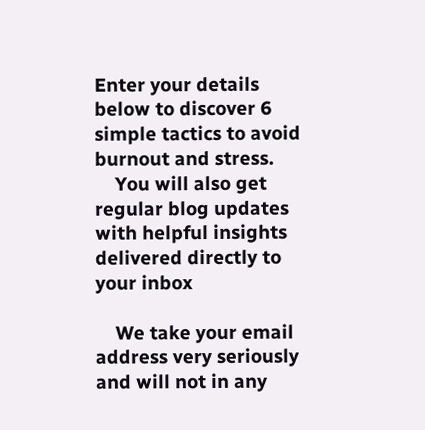Enter your details below to discover 6 simple tactics to avoid burnout and stress.
    You will also get regular blog updates with helpful insights delivered directly to your inbox

    We take your email address very seriously and will not in any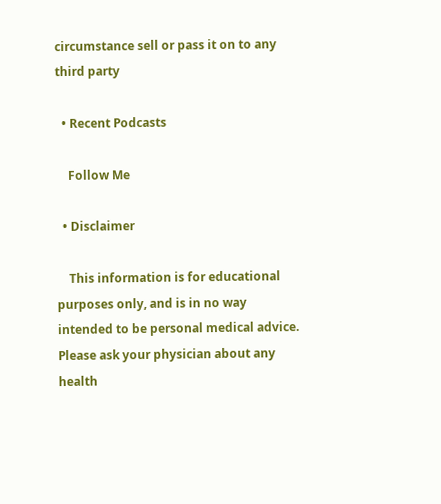circumstance sell or pass it on to any third party

  • Recent Podcasts

    Follow Me

  • Disclaimer

    This information is for educational purposes only, and is in no way intended to be personal medical advice. Please ask your physician about any health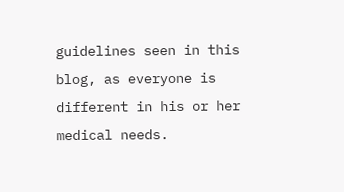guidelines seen in this blog, as everyone is different in his or her medical needs.